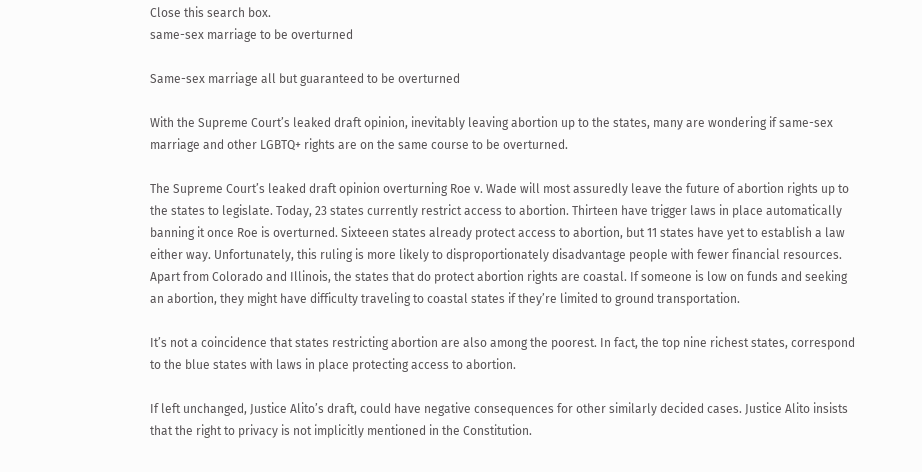Close this search box.
same-sex marriage to be overturned

Same-sex marriage all but guaranteed to be overturned

With the Supreme Court’s leaked draft opinion, inevitably leaving abortion up to the states, many are wondering if same-sex marriage and other LGBTQ+ rights are on the same course to be overturned.

The Supreme Court’s leaked draft opinion overturning Roe v. Wade will most assuredly leave the future of abortion rights up to the states to legislate. Today, 23 states currently restrict access to abortion. Thirteen have trigger laws in place automatically banning it once Roe is overturned. Sixteeen states already protect access to abortion, but 11 states have yet to establish a law either way. Unfortunately, this ruling is more likely to disproportionately disadvantage people with fewer financial resources.  Apart from Colorado and Illinois, the states that do protect abortion rights are coastal. If someone is low on funds and seeking an abortion, they might have difficulty traveling to coastal states if they’re limited to ground transportation.

It’s not a coincidence that states restricting abortion are also among the poorest. In fact, the top nine richest states, correspond to the blue states with laws in place protecting access to abortion.

If left unchanged, Justice Alito’s draft, could have negative consequences for other similarly decided cases. Justice Alito insists that the right to privacy is not implicitly mentioned in the Constitution.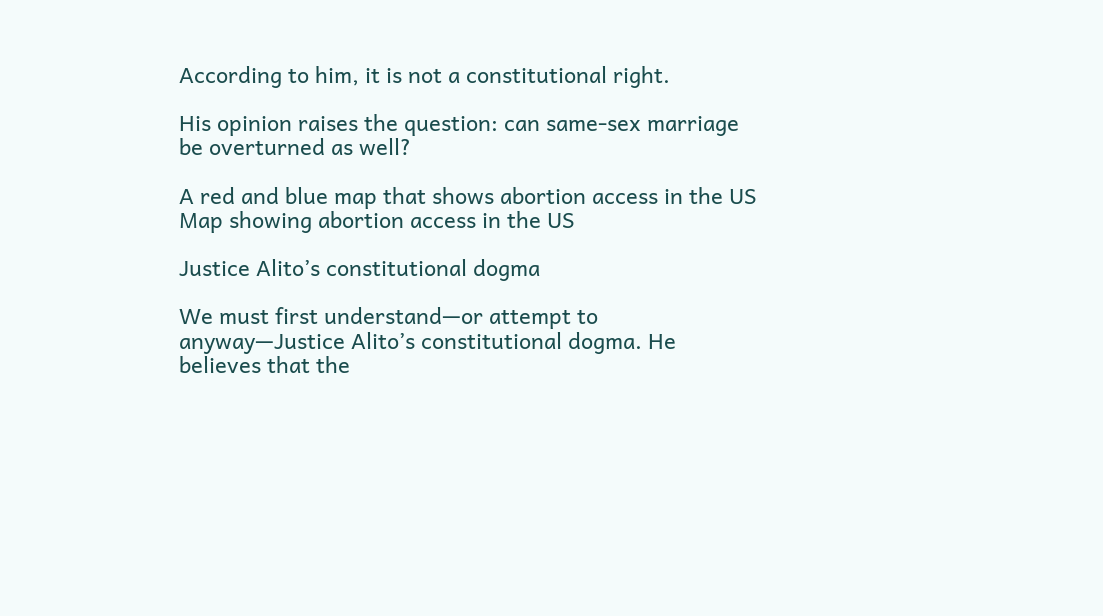According to him, it is not a constitutional right.

His opinion raises the question: can same-sex marriage be overturned as well?

A red and blue map that shows abortion access in the US
Map showing abortion access in the US

Justice Alito’s constitutional dogma

We must first understand—or attempt to anyway—Justice Alito’s constitutional dogma. He believes that the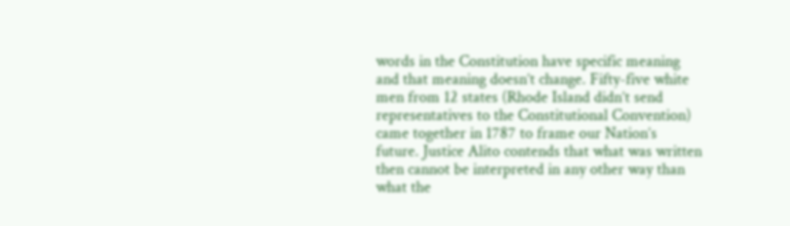words in the Constitution have specific meaning and that meaning doesn’t change. Fifty-five white men from 12 states (Rhode Island didn’t send representatives to the Constitutional Convention) came together in 1787 to frame our Nation’s future. Justice Alito contends that what was written then cannot be interpreted in any other way than what the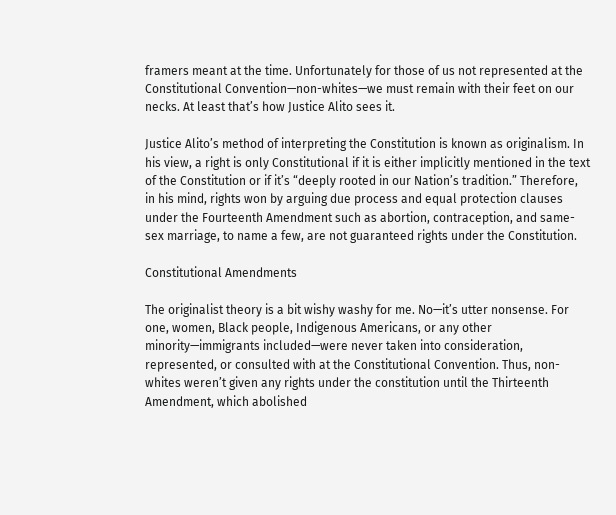framers meant at the time. Unfortunately for those of us not represented at the Constitutional Convention—non-whites—we must remain with their feet on our necks. At least that’s how Justice Alito sees it.

Justice Alito’s method of interpreting the Constitution is known as originalism. In his view, a right is only Constitutional if it is either implicitly mentioned in the text of the Constitution or if it’s “deeply rooted in our Nation’s tradition.” Therefore, in his mind, rights won by arguing due process and equal protection clauses under the Fourteenth Amendment such as abortion, contraception, and same-sex marriage, to name a few, are not guaranteed rights under the Constitution.

Constitutional Amendments

The originalist theory is a bit wishy washy for me. No—it’s utter nonsense. For one, women, Black people, Indigenous Americans, or any other minority—immigrants included—were never taken into consideration, represented, or consulted with at the Constitutional Convention. Thus, non-whites weren’t given any rights under the constitution until the Thirteenth Amendment, which abolished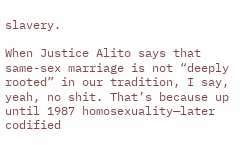slavery.

When Justice Alito says that same-sex marriage is not “deeply rooted” in our tradition, I say, yeah, no shit. That’s because up until 1987 homosexuality—later codified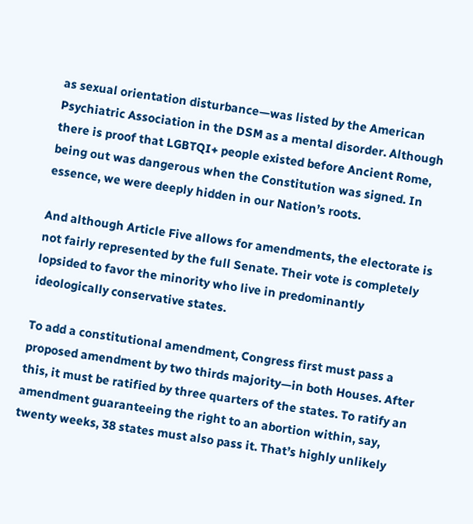as sexual orientation disturbance—was listed by the American Psychiatric Association in the DSM as a mental disorder. Although there is proof that LGBTQI+ people existed before Ancient Rome, being out was dangerous when the Constitution was signed. In essence, we were deeply hidden in our Nation’s roots.

And although Article Five allows for amendments, the electorate is not fairly represented by the full Senate. Their vote is completely lopsided to favor the minority who live in predominantly ideologically conservative states.

To add a constitutional amendment, Congress first must pass a proposed amendment by two thirds majority—in both Houses. After this, it must be ratified by three quarters of the states. To ratify an amendment guaranteeing the right to an abortion within, say, twenty weeks, 38 states must also pass it. That’s highly unlikely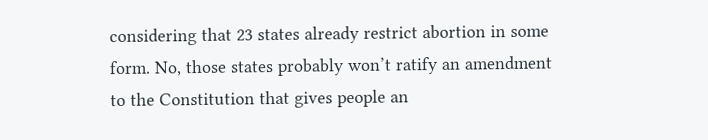considering that 23 states already restrict abortion in some form. No, those states probably won’t ratify an amendment to the Constitution that gives people an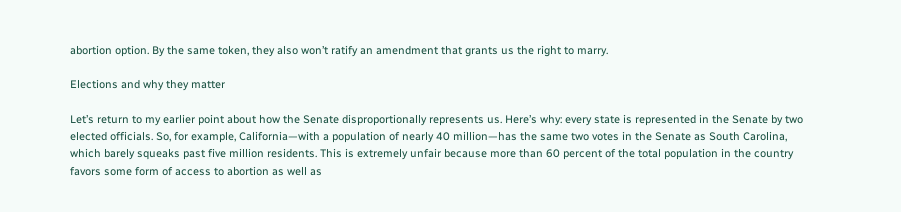abortion option. By the same token, they also won’t ratify an amendment that grants us the right to marry.

Elections and why they matter

Let’s return to my earlier point about how the Senate disproportionally represents us. Here’s why: every state is represented in the Senate by two elected officials. So, for example, California—with a population of nearly 40 million—has the same two votes in the Senate as South Carolina, which barely squeaks past five million residents. This is extremely unfair because more than 60 percent of the total population in the country favors some form of access to abortion as well as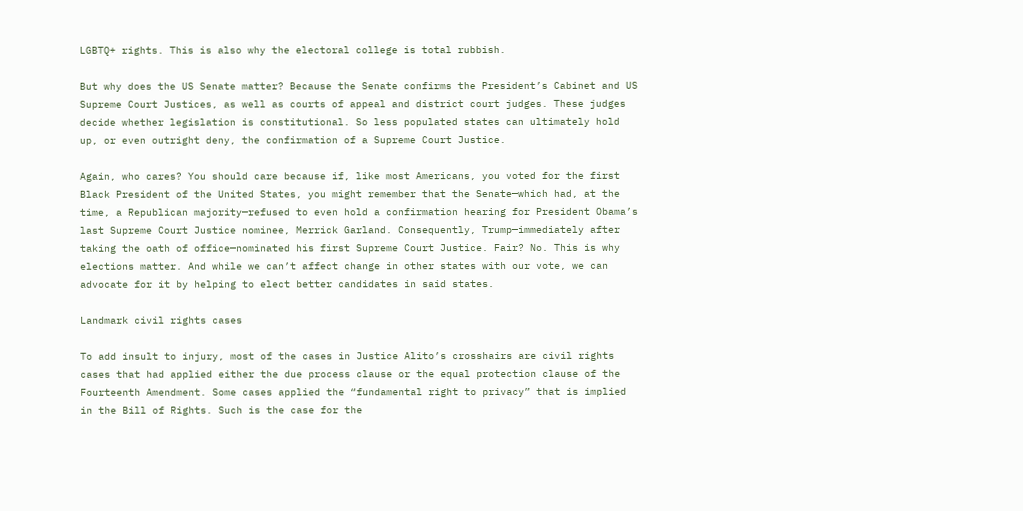LGBTQ+ rights. This is also why the electoral college is total rubbish.

But why does the US Senate matter? Because the Senate confirms the President’s Cabinet and US Supreme Court Justices, as well as courts of appeal and district court judges. These judges decide whether legislation is constitutional. So less populated states can ultimately hold up, or even outright deny, the confirmation of a Supreme Court Justice.

Again, who cares? You should care because if, like most Americans, you voted for the first Black President of the United States, you might remember that the Senate—which had, at the time, a Republican majority—refused to even hold a confirmation hearing for President Obama’s last Supreme Court Justice nominee, Merrick Garland. Consequently, Trump—immediately after taking the oath of office—nominated his first Supreme Court Justice. Fair? No. This is why elections matter. And while we can’t affect change in other states with our vote, we can advocate for it by helping to elect better candidates in said states.

Landmark civil rights cases

To add insult to injury, most of the cases in Justice Alito’s crosshairs are civil rights cases that had applied either the due process clause or the equal protection clause of the Fourteenth Amendment. Some cases applied the “fundamental right to privacy” that is implied in the Bill of Rights. Such is the case for the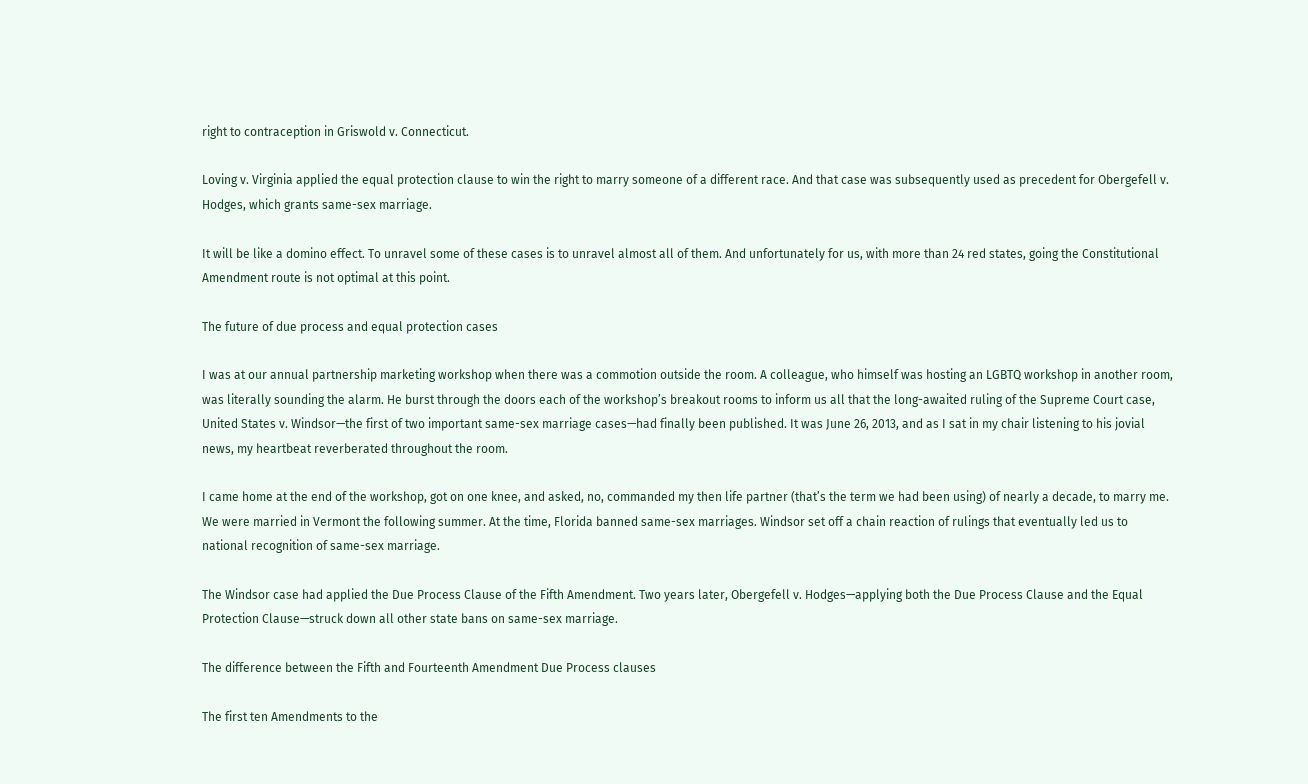right to contraception in Griswold v. Connecticut.

Loving v. Virginia applied the equal protection clause to win the right to marry someone of a different race. And that case was subsequently used as precedent for Obergefell v. Hodges, which grants same-sex marriage.

It will be like a domino effect. To unravel some of these cases is to unravel almost all of them. And unfortunately for us, with more than 24 red states, going the Constitutional Amendment route is not optimal at this point.

The future of due process and equal protection cases

I was at our annual partnership marketing workshop when there was a commotion outside the room. A colleague, who himself was hosting an LGBTQ workshop in another room, was literally sounding the alarm. He burst through the doors each of the workshop’s breakout rooms to inform us all that the long-awaited ruling of the Supreme Court case, United States v. Windsor—the first of two important same-sex marriage cases—had finally been published. It was June 26, 2013, and as I sat in my chair listening to his jovial news, my heartbeat reverberated throughout the room.

I came home at the end of the workshop, got on one knee, and asked, no, commanded my then life partner (that’s the term we had been using) of nearly a decade, to marry me. We were married in Vermont the following summer. At the time, Florida banned same-sex marriages. Windsor set off a chain reaction of rulings that eventually led us to national recognition of same-sex marriage.

The Windsor case had applied the Due Process Clause of the Fifth Amendment. Two years later, Obergefell v. Hodges—applying both the Due Process Clause and the Equal Protection Clause—struck down all other state bans on same-sex marriage.

The difference between the Fifth and Fourteenth Amendment Due Process clauses

The first ten Amendments to the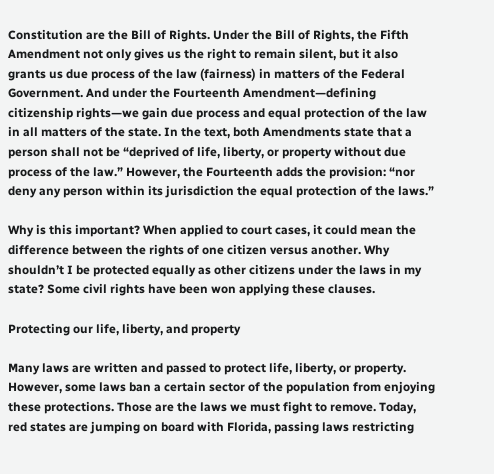Constitution are the Bill of Rights. Under the Bill of Rights, the Fifth Amendment not only gives us the right to remain silent, but it also grants us due process of the law (fairness) in matters of the Federal Government. And under the Fourteenth Amendment—defining citizenship rights—we gain due process and equal protection of the law in all matters of the state. In the text, both Amendments state that a person shall not be “deprived of life, liberty, or property without due process of the law.” However, the Fourteenth adds the provision: “nor deny any person within its jurisdiction the equal protection of the laws.”

Why is this important? When applied to court cases, it could mean the difference between the rights of one citizen versus another. Why shouldn’t I be protected equally as other citizens under the laws in my state? Some civil rights have been won applying these clauses.

Protecting our life, liberty, and property

Many laws are written and passed to protect life, liberty, or property. However, some laws ban a certain sector of the population from enjoying these protections. Those are the laws we must fight to remove. Today, red states are jumping on board with Florida, passing laws restricting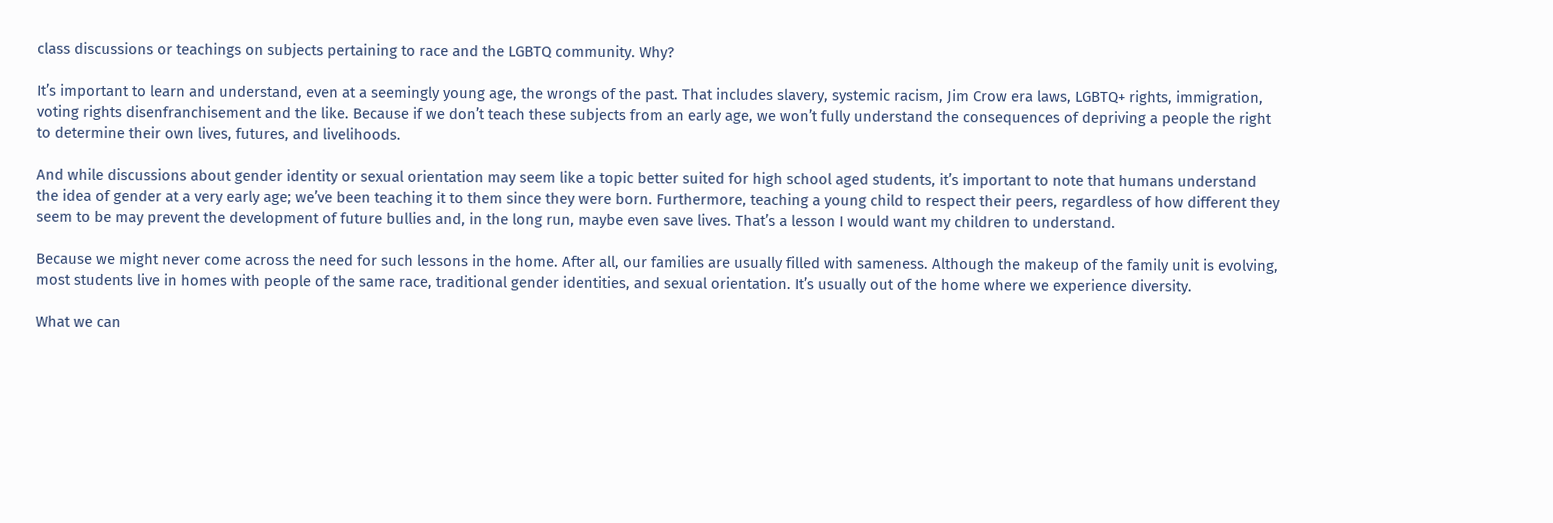class discussions or teachings on subjects pertaining to race and the LGBTQ community. Why?

It’s important to learn and understand, even at a seemingly young age, the wrongs of the past. That includes slavery, systemic racism, Jim Crow era laws, LGBTQ+ rights, immigration, voting rights disenfranchisement and the like. Because if we don’t teach these subjects from an early age, we won’t fully understand the consequences of depriving a people the right to determine their own lives, futures, and livelihoods.

And while discussions about gender identity or sexual orientation may seem like a topic better suited for high school aged students, it’s important to note that humans understand the idea of gender at a very early age; we’ve been teaching it to them since they were born. Furthermore, teaching a young child to respect their peers, regardless of how different they seem to be may prevent the development of future bullies and, in the long run, maybe even save lives. That’s a lesson I would want my children to understand.

Because we might never come across the need for such lessons in the home. After all, our families are usually filled with sameness. Although the makeup of the family unit is evolving, most students live in homes with people of the same race, traditional gender identities, and sexual orientation. It’s usually out of the home where we experience diversity.

What we can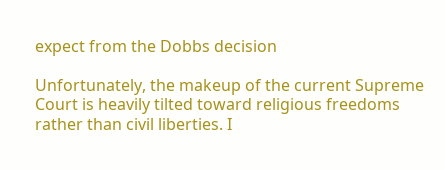expect from the Dobbs decision

Unfortunately, the makeup of the current Supreme Court is heavily tilted toward religious freedoms rather than civil liberties. I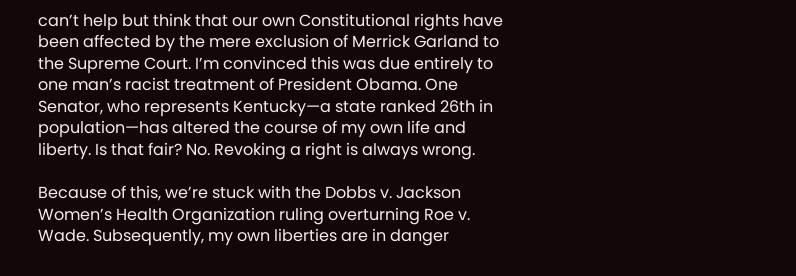can’t help but think that our own Constitutional rights have been affected by the mere exclusion of Merrick Garland to the Supreme Court. I’m convinced this was due entirely to one man’s racist treatment of President Obama. One Senator, who represents Kentucky—a state ranked 26th in population—has altered the course of my own life and liberty. Is that fair? No. Revoking a right is always wrong.

Because of this, we’re stuck with the Dobbs v. Jackson Women’s Health Organization ruling overturning Roe v. Wade. Subsequently, my own liberties are in danger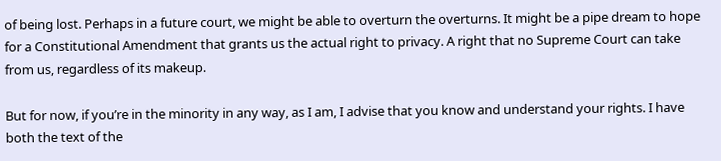of being lost. Perhaps in a future court, we might be able to overturn the overturns. It might be a pipe dream to hope for a Constitutional Amendment that grants us the actual right to privacy. A right that no Supreme Court can take from us, regardless of its makeup.

But for now, if you’re in the minority in any way, as I am, I advise that you know and understand your rights. I have both the text of the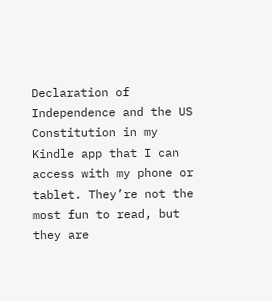Declaration of Independence and the US Constitution in my Kindle app that I can access with my phone or tablet. They’re not the most fun to read, but they are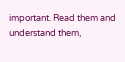important. Read them and understand them,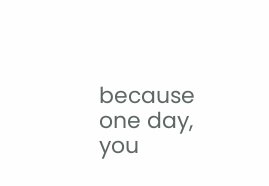because one day, you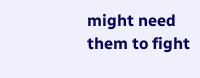might need them to fight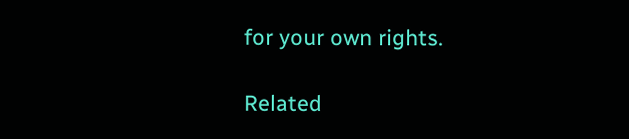for your own rights.

Related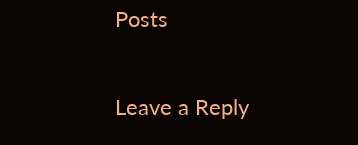Posts

Leave a Reply